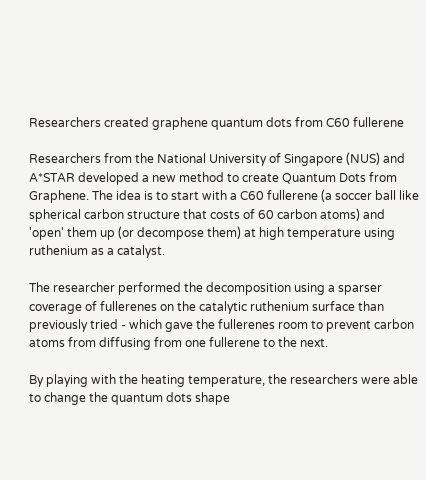Researchers created graphene quantum dots from C60 fullerene

Researchers from the National University of Singapore (NUS) and A*STAR developed a new method to create Quantum Dots from Graphene. The idea is to start with a C60 fullerene (a soccer ball like spherical carbon structure that costs of 60 carbon atoms) and 'open' them up (or decompose them) at high temperature using ruthenium as a catalyst.

The researcher performed the decomposition using a sparser coverage of fullerenes on the catalytic ruthenium surface than previously tried - which gave the fullerenes room to prevent carbon atoms from diffusing from one fullerene to the next.

By playing with the heating temperature, the researchers were able to change the quantum dots shape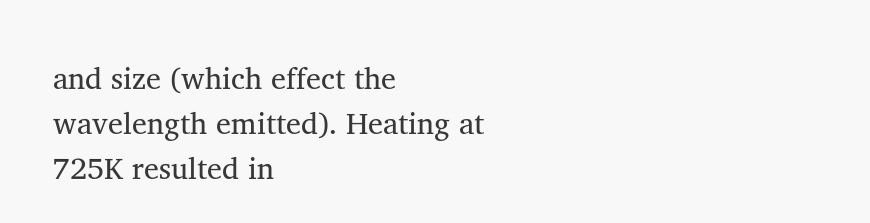and size (which effect the wavelength emitted). Heating at 725K resulted in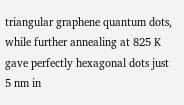triangular graphene quantum dots, while further annealing at 825 K gave perfectly hexagonal dots just 5 nm in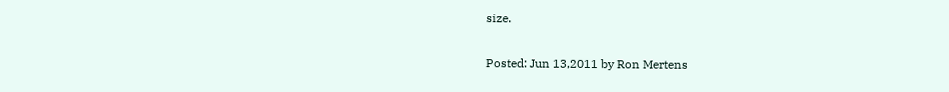size.

Posted: Jun 13,2011 by Ron Mertens